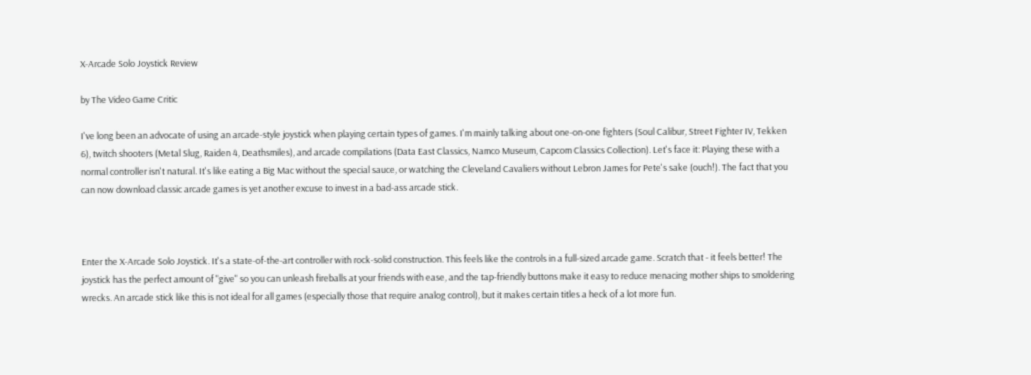X-Arcade Solo Joystick Review

by The Video Game Critic

I've long been an advocate of using an arcade-style joystick when playing certain types of games. I'm mainly talking about one-on-one fighters (Soul Calibur, Street Fighter IV, Tekken 6), twitch shooters (Metal Slug, Raiden 4, Deathsmiles), and arcade compilations (Data East Classics, Namco Museum, Capcom Classics Collection). Let's face it: Playing these with a normal controller isn't natural. It's like eating a Big Mac without the special sauce, or watching the Cleveland Cavaliers without Lebron James for Pete's sake (ouch!). The fact that you can now download classic arcade games is yet another excuse to invest in a bad-ass arcade stick.



Enter the X-Arcade Solo Joystick. It's a state-of-the-art controller with rock-solid construction. This feels like the controls in a full-sized arcade game. Scratch that - it feels better! The joystick has the perfect amount of "give" so you can unleash fireballs at your friends with ease, and the tap-friendly buttons make it easy to reduce menacing mother ships to smoldering wrecks. An arcade stick like this is not ideal for all games (especially those that require analog control), but it makes certain titles a heck of a lot more fun.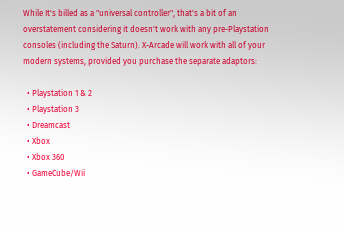While It's billed as a "universal controller", that's a bit of an overstatement considering it doesn't work with any pre-Playstation consoles (including the Saturn). X-Arcade will work with all of your modern systems, provided you purchase the separate adaptors:

  • Playstation 1 & 2
  • Playstation 3
  • Dreamcast
  • Xbox
  • Xbox 360
  • GameCube/Wii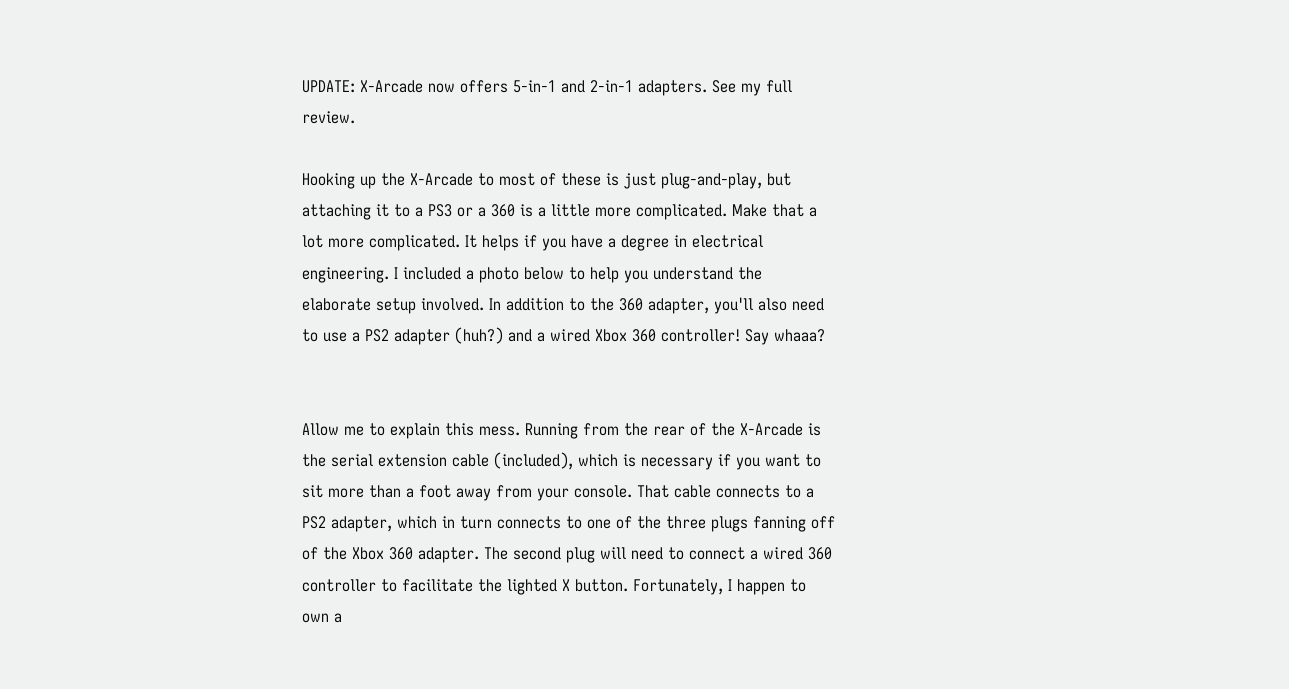UPDATE: X-Arcade now offers 5-in-1 and 2-in-1 adapters. See my full review.

Hooking up the X-Arcade to most of these is just plug-and-play, but attaching it to a PS3 or a 360 is a little more complicated. Make that a lot more complicated. It helps if you have a degree in electrical engineering. I included a photo below to help you understand the elaborate setup involved. In addition to the 360 adapter, you'll also need to use a PS2 adapter (huh?) and a wired Xbox 360 controller! Say whaaa?


Allow me to explain this mess. Running from the rear of the X-Arcade is the serial extension cable (included), which is necessary if you want to sit more than a foot away from your console. That cable connects to a PS2 adapter, which in turn connects to one of the three plugs fanning off of the Xbox 360 adapter. The second plug will need to connect a wired 360 controller to facilitate the lighted X button. Fortunately, I happen to own a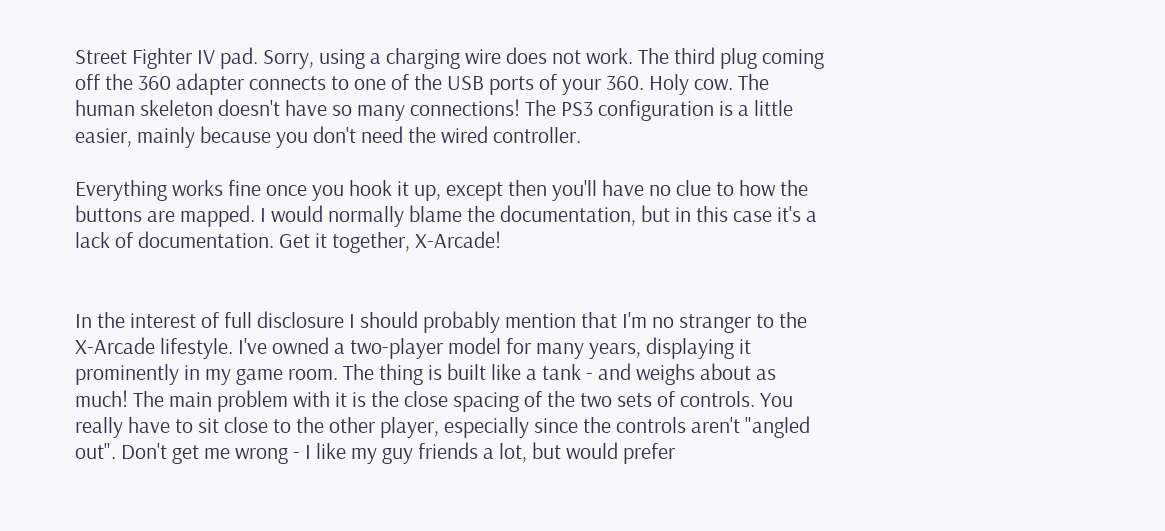Street Fighter IV pad. Sorry, using a charging wire does not work. The third plug coming off the 360 adapter connects to one of the USB ports of your 360. Holy cow. The human skeleton doesn't have so many connections! The PS3 configuration is a little easier, mainly because you don't need the wired controller.

Everything works fine once you hook it up, except then you'll have no clue to how the buttons are mapped. I would normally blame the documentation, but in this case it's a lack of documentation. Get it together, X-Arcade!


In the interest of full disclosure I should probably mention that I'm no stranger to the X-Arcade lifestyle. I've owned a two-player model for many years, displaying it prominently in my game room. The thing is built like a tank - and weighs about as much! The main problem with it is the close spacing of the two sets of controls. You really have to sit close to the other player, especially since the controls aren't "angled out". Don't get me wrong - I like my guy friends a lot, but would prefer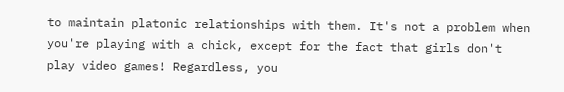to maintain platonic relationships with them. It's not a problem when you're playing with a chick, except for the fact that girls don't play video games! Regardless, you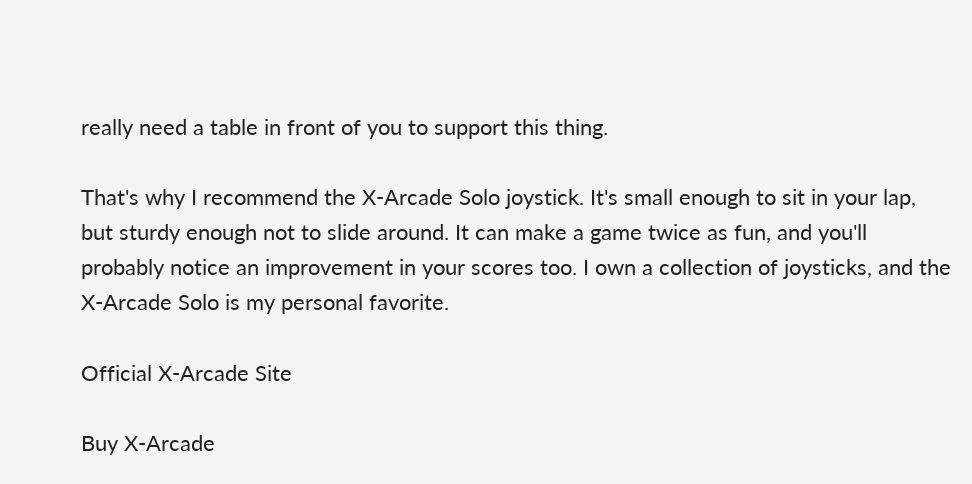really need a table in front of you to support this thing.

That's why I recommend the X-Arcade Solo joystick. It's small enough to sit in your lap, but sturdy enough not to slide around. It can make a game twice as fun, and you'll probably notice an improvement in your scores too. I own a collection of joysticks, and the X-Arcade Solo is my personal favorite.

Official X-Arcade Site

Buy X-Arcade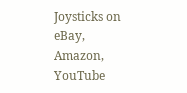Joysticks on eBay, Amazon, YouTube